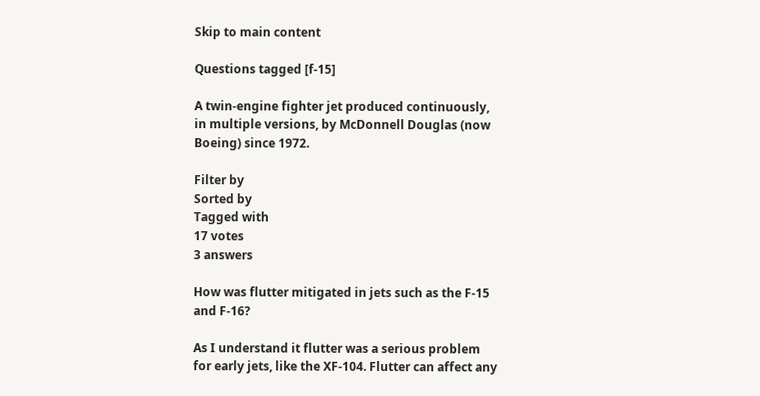Skip to main content

Questions tagged [f-15]

A twin-engine fighter jet produced continuously, in multiple versions, by McDonnell Douglas (now Boeing) since 1972.

Filter by
Sorted by
Tagged with
17 votes
3 answers

How was flutter mitigated in jets such as the F-15 and F-16?

As I understand it flutter was a serious problem for early jets, like the XF-104. Flutter can affect any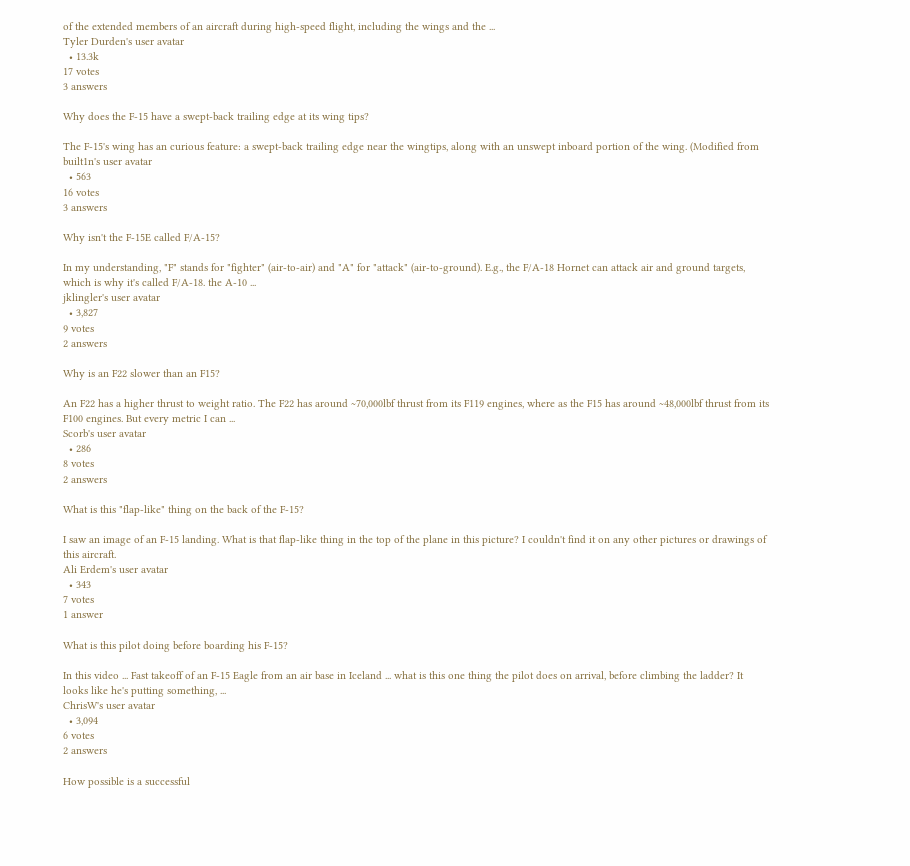of the extended members of an aircraft during high-speed flight, including the wings and the ...
Tyler Durden's user avatar
  • 13.3k
17 votes
3 answers

Why does the F-15 have a swept-back trailing edge at its wing tips?

The F-15's wing has an curious feature: a swept-back trailing edge near the wingtips, along with an unswept inboard portion of the wing. (Modified from
built1n's user avatar
  • 563
16 votes
3 answers

Why isn't the F-15E called F/A-15?

In my understanding, "F" stands for "fighter" (air-to-air) and "A" for "attack" (air-to-ground). E.g., the F/A-18 Hornet can attack air and ground targets, which is why it's called F/A-18. the A-10 ...
jklingler's user avatar
  • 3,827
9 votes
2 answers

Why is an F22 slower than an F15?

An F22 has a higher thrust to weight ratio. The F22 has around ~70,000lbf thrust from its F119 engines, where as the F15 has around ~48,000lbf thrust from its F100 engines. But every metric I can ...
Scorb's user avatar
  • 286
8 votes
2 answers

What is this "flap-like" thing on the back of the F-15?

I saw an image of an F-15 landing. What is that flap-like thing in the top of the plane in this picture? I couldn't find it on any other pictures or drawings of this aircraft.
Ali Erdem's user avatar
  • 343
7 votes
1 answer

What is this pilot doing before boarding his F-15?

In this video ... Fast takeoff of an F-15 Eagle from an air base in Iceland ... what is this one thing the pilot does on arrival, before climbing the ladder? It looks like he's putting something, ...
ChrisW's user avatar
  • 3,094
6 votes
2 answers

How possible is a successful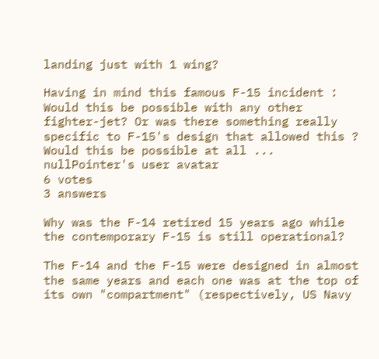landing just with 1 wing?

Having in mind this famous F-15 incident : Would this be possible with any other fighter-jet? Or was there something really specific to F-15's design that allowed this ? Would this be possible at all ...
nullPointer's user avatar
6 votes
3 answers

Why was the F-14 retired 15 years ago while the contemporary F-15 is still operational?

The F-14 and the F-15 were designed in almost the same years and each one was at the top of its own "compartment" (respectively, US Navy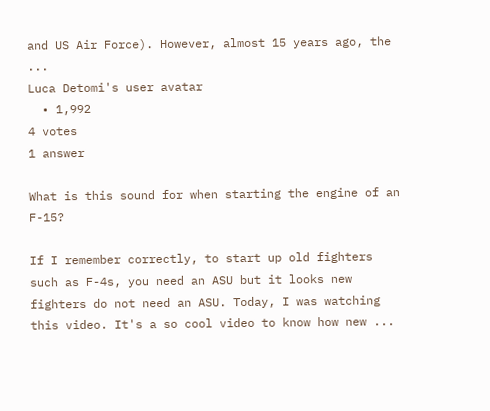and US Air Force). However, almost 15 years ago, the ...
Luca Detomi's user avatar
  • 1,992
4 votes
1 answer

What is this sound for when starting the engine of an F-15?

If I remember correctly, to start up old fighters such as F-4s, you need an ASU but it looks new fighters do not need an ASU. Today, I was watching this video. It's a so cool video to know how new ...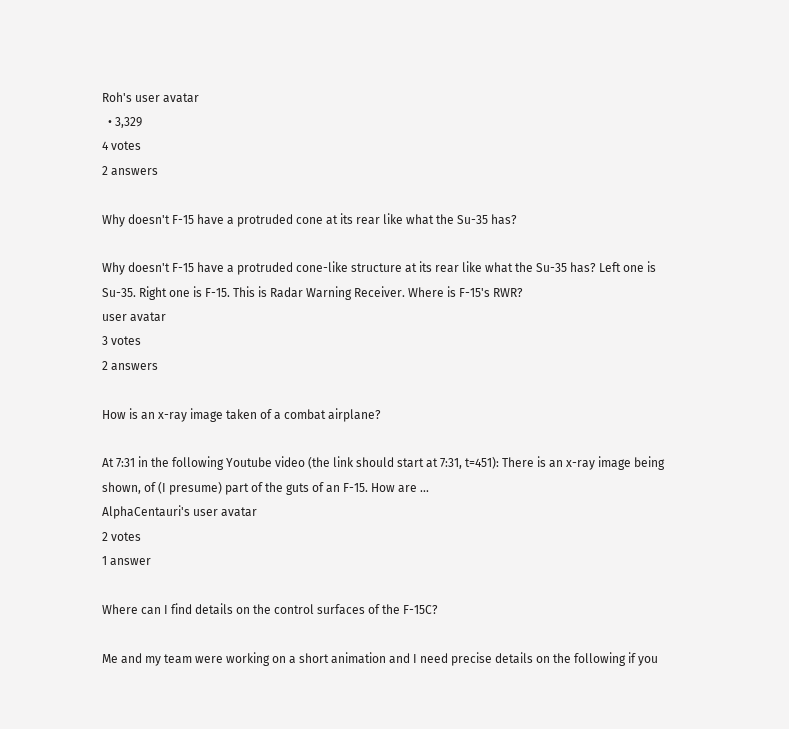Roh's user avatar
  • 3,329
4 votes
2 answers

Why doesn't F-15 have a protruded cone at its rear like what the Su-35 has?

Why doesn't F-15 have a protruded cone-like structure at its rear like what the Su-35 has? Left one is Su-35. Right one is F-15. This is Radar Warning Receiver. Where is F-15's RWR?
user avatar
3 votes
2 answers

How is an x-ray image taken of a combat airplane?

At 7:31 in the following Youtube video (the link should start at 7:31, t=451): There is an x-ray image being shown, of (I presume) part of the guts of an F-15. How are ...
AlphaCentauri's user avatar
2 votes
1 answer

Where can I find details on the control surfaces of the F-15C?

Me and my team were working on a short animation and I need precise details on the following if you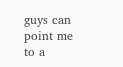guys can point me to a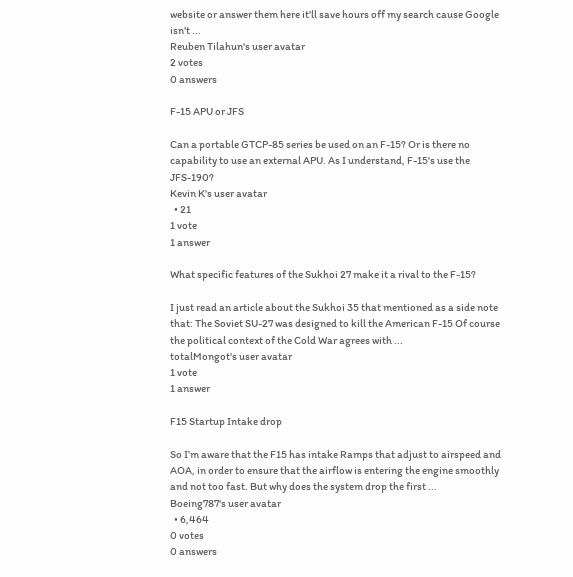website or answer them here it'll save hours off my search cause Google isn't ...
Reuben Tilahun's user avatar
2 votes
0 answers

F-15 APU or JFS

Can a portable GTCP-85 series be used on an F-15? Or is there no capability to use an external APU. As I understand, F-15's use the JFS-190?
Kevin K's user avatar
  • 21
1 vote
1 answer

What specific features of the Sukhoi 27 make it a rival to the F-15?

I just read an article about the Sukhoi 35 that mentioned as a side note that: The Soviet SU-27 was designed to kill the American F-15 Of course the political context of the Cold War agrees with ...
totalMongot's user avatar
1 vote
1 answer

F15 Startup Intake drop

So I’m aware that the F15 has intake Ramps that adjust to airspeed and AOA, in order to ensure that the airflow is entering the engine smoothly and not too fast. But why does the system drop the first ...
Boeing787's user avatar
  • 6,464
0 votes
0 answers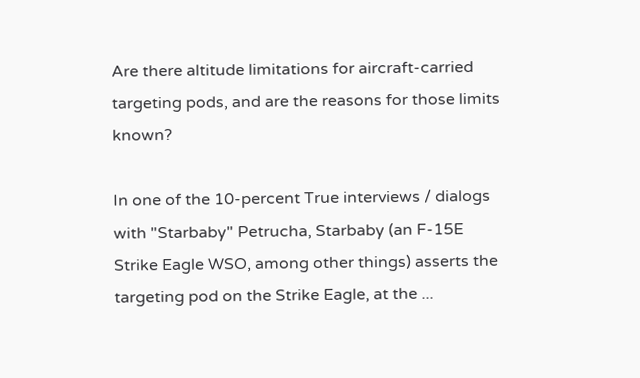Are there altitude limitations for aircraft-carried targeting pods, and are the reasons for those limits known?

In one of the 10-percent True interviews / dialogs with "Starbaby" Petrucha, Starbaby (an F-15E Strike Eagle WSO, among other things) asserts the targeting pod on the Strike Eagle, at the ...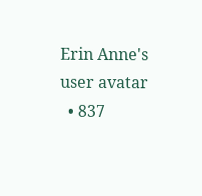Erin Anne's user avatar
  • 837